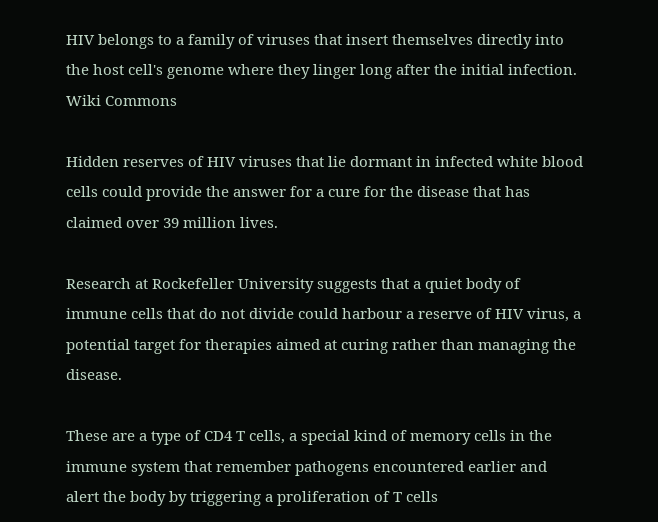HIV belongs to a family of viruses that insert themselves directly into the host cell's genome where they linger long after the initial infection. Wiki Commons

Hidden reserves of HIV viruses that lie dormant in infected white blood cells could provide the answer for a cure for the disease that has claimed over 39 million lives.

Research at Rockefeller University suggests that a quiet body of immune cells that do not divide could harbour a reserve of HIV virus, a potential target for therapies aimed at curing rather than managing the disease.

These are a type of CD4 T cells, a special kind of memory cells in the immune system that remember pathogens encountered earlier and alert the body by triggering a proliferation of T cells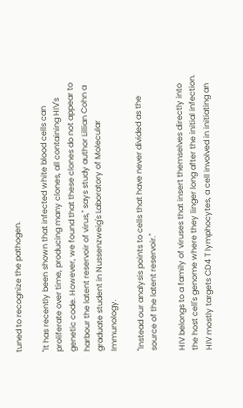tuned to recognize the pathogen.

"It has recently been shown that infected white blood cells can proliferate over time, producing many clones, all containing HIV's genetic code. However, we found that these clones do not appear to harbour the latent reservoir of virus," says study author Lillian Cohn a graduate student in Nussenzweig's Laboratory of Molecular Immunology.

"Instead our analysis points to cells that have never divided as the source of the latent reservoir."

HIV belongs to a family of viruses that insert themselves directly into the host cell's genome where they linger long after the initial infection. HIV mostly targets CD4 T lymphocytes, a cell involved in initiating an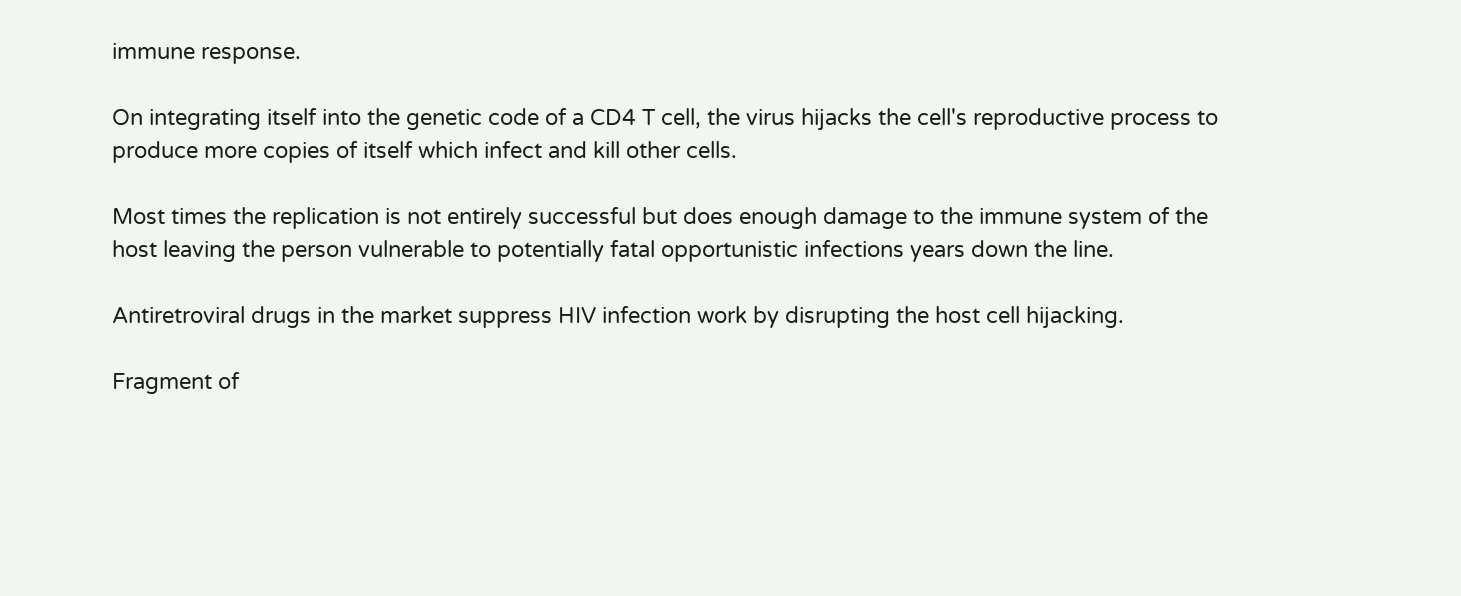immune response.

On integrating itself into the genetic code of a CD4 T cell, the virus hijacks the cell's reproductive process to produce more copies of itself which infect and kill other cells.

Most times the replication is not entirely successful but does enough damage to the immune system of the host leaving the person vulnerable to potentially fatal opportunistic infections years down the line.

Antiretroviral drugs in the market suppress HIV infection work by disrupting the host cell hijacking.

Fragment of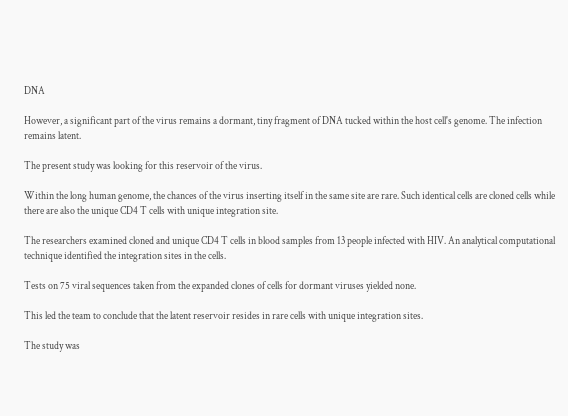DNA

However, a significant part of the virus remains a dormant, tiny fragment of DNA tucked within the host cell's genome. The infection remains latent.

The present study was looking for this reservoir of the virus.

Within the long human genome, the chances of the virus inserting itself in the same site are rare. Such identical cells are cloned cells while there are also the unique CD4 T cells with unique integration site.

The researchers examined cloned and unique CD4 T cells in blood samples from 13 people infected with HIV. An analytical computational technique identified the integration sites in the cells.

Tests on 75 viral sequences taken from the expanded clones of cells for dormant viruses yielded none.

This led the team to conclude that the latent reservoir resides in rare cells with unique integration sites.

The study was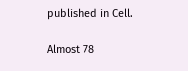published in Cell.

Almost 78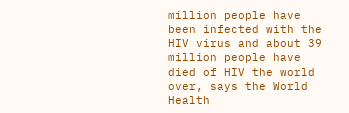million people have been infected with the HIV virus and about 39 million people have died of HIV the world over, says the World Health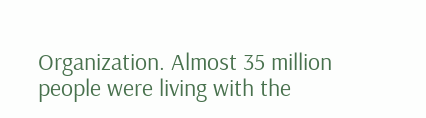Organization. Almost 35 million people were living with the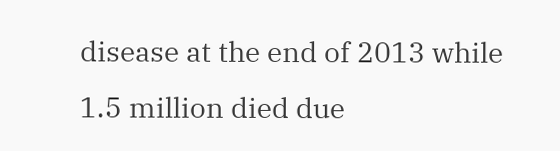disease at the end of 2013 while 1.5 million died due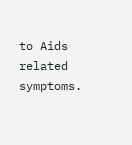to Aids related symptoms.